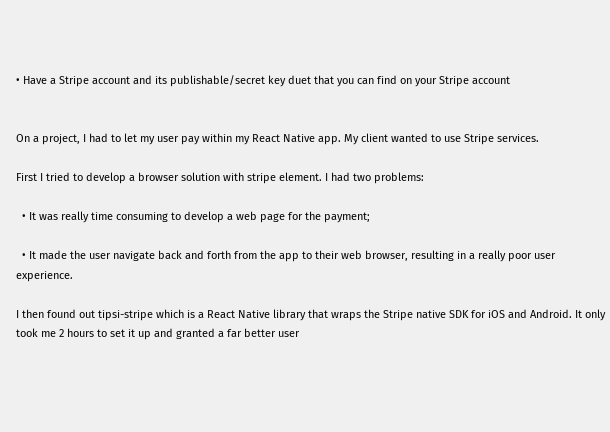• Have a Stripe account and its publishable/secret key duet that you can find on your Stripe account


On a project, I had to let my user pay within my React Native app. My client wanted to use Stripe services.

First I tried to develop a browser solution with stripe element. I had two problems:

  • It was really time consuming to develop a web page for the payment;

  • It made the user navigate back and forth from the app to their web browser, resulting in a really poor user experience.

I then found out tipsi-stripe which is a React Native library that wraps the Stripe native SDK for iOS and Android. It only took me 2 hours to set it up and granted a far better user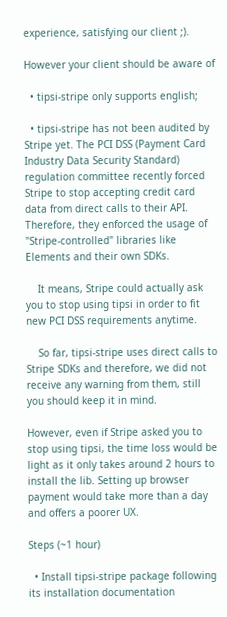experience, satisfying our client ;).

However your client should be aware of

  • tipsi-stripe only supports english;

  • tipsi-stripe has not been audited by Stripe yet. The PCI DSS (Payment Card Industry Data Security Standard) regulation committee recently forced Stripe to stop accepting credit card data from direct calls to their API. Therefore, they enforced the usage of "Stripe-controlled" libraries like Elements and their own SDKs.

    It means, Stripe could actually ask you to stop using tipsi in order to fit new PCI DSS requirements anytime.

    So far, tipsi-stripe uses direct calls to Stripe SDKs and therefore, we did not receive any warning from them, still you should keep it in mind.

However, even if Stripe asked you to stop using tipsi, the time loss would be light as it only takes around 2 hours to install the lib. Setting up browser payment would take more than a day and offers a poorer UX.

Steps (~1 hour)

  • Install tipsi-stripe package following its installation documentation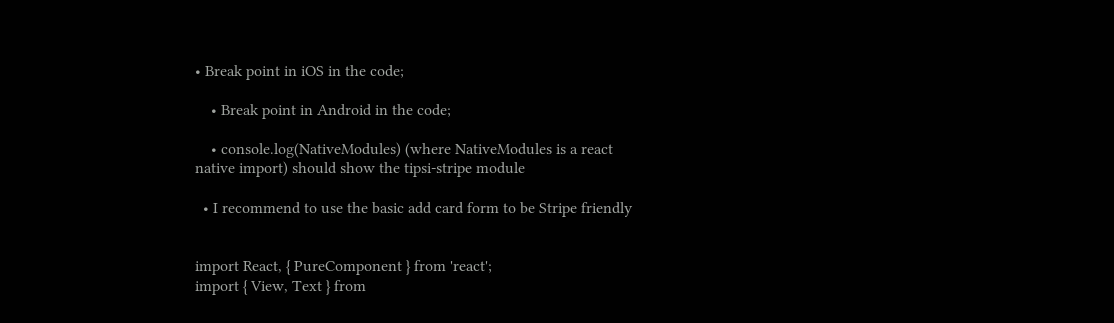• Break point in iOS in the code;

    • Break point in Android in the code;

    • console.log(NativeModules) (where NativeModules is a react native import) should show the tipsi-stripe module

  • I recommend to use the basic add card form to be Stripe friendly


import React, { PureComponent } from 'react';
import { View, Text } from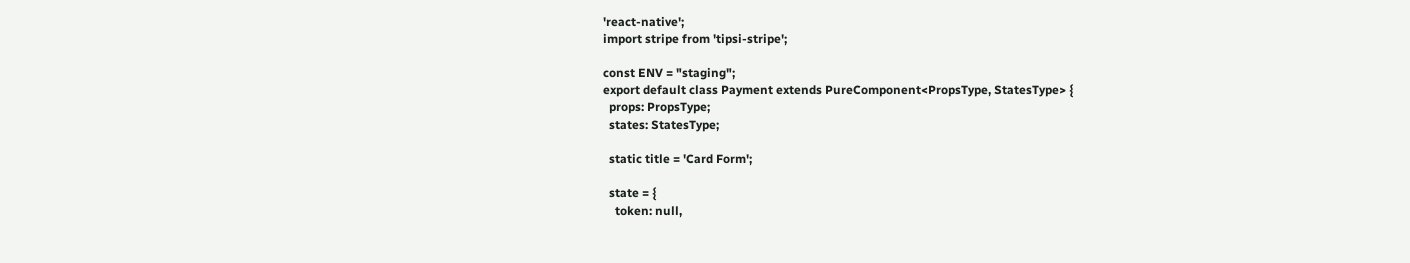'react-native';
import stripe from 'tipsi-stripe';

const ENV = "staging";
export default class Payment extends PureComponent<PropsType, StatesType> {
  props: PropsType;
  states: StatesType;

  static title = 'Card Form';

  state = {
    token: null,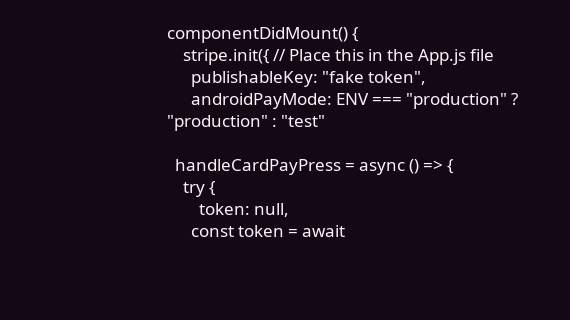componentDidMount() {
    stripe.init({ // Place this in the App.js file
      publishableKey: "fake token",
      androidPayMode: ENV === "production" ? "production" : "test"

  handleCardPayPress = async () => {
    try {
        token: null,
      const token = await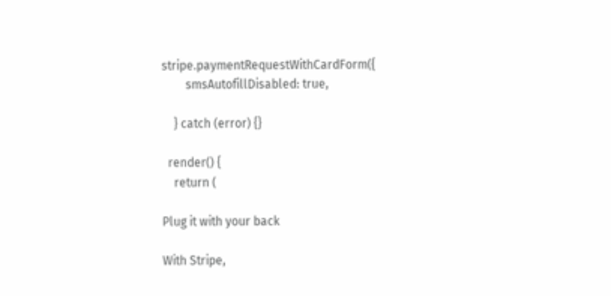stripe.paymentRequestWithCardForm({
        smsAutofillDisabled: true,

    } catch (error) {}

  render() {
    return (

Plug it with your back

With Stripe,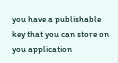you have a publishable key that you can store on you application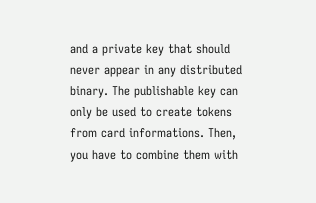and a private key that should never appear in any distributed binary. The publishable key can only be used to create tokens from card informations. Then, you have to combine them with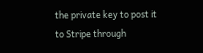the private key to post it to Stripe through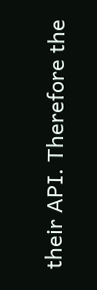their API. Therefore the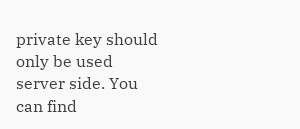private key should only be used server side. You can find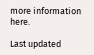more information here.

Last updated